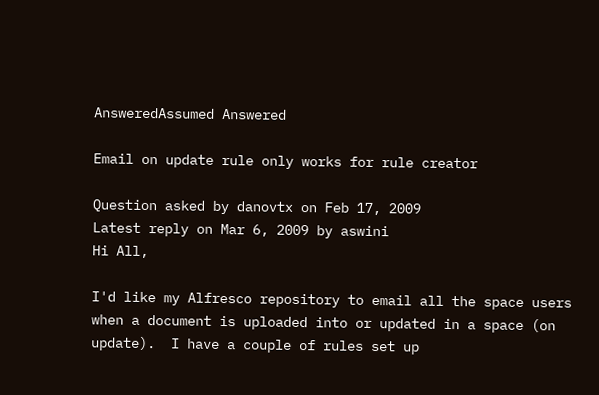AnsweredAssumed Answered

Email on update rule only works for rule creator

Question asked by danovtx on Feb 17, 2009
Latest reply on Mar 6, 2009 by aswini
Hi All,

I'd like my Alfresco repository to email all the space users when a document is uploaded into or updated in a space (on update).  I have a couple of rules set up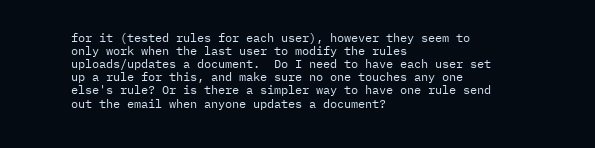for it (tested rules for each user), however they seem to only work when the last user to modify the rules uploads/updates a document.  Do I need to have each user set up a rule for this, and make sure no one touches any one else's rule? Or is there a simpler way to have one rule send out the email when anyone updates a document?